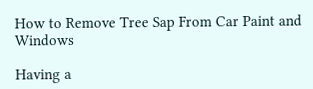How to Remove Tree Sap From Car Paint and Windows

Having a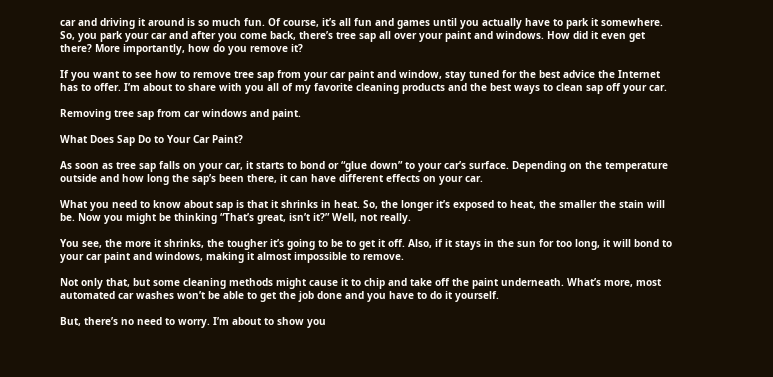car and driving it around is so much fun. Of course, it’s all fun and games until you actually have to park it somewhere. So, you park your car and after you come back, there’s tree sap all over your paint and windows. How did it even get there? More importantly, how do you remove it?

If you want to see how to remove tree sap from your car paint and window, stay tuned for the best advice the Internet has to offer. I’m about to share with you all of my favorite cleaning products and the best ways to clean sap off your car.

Removing tree sap from car windows and paint.

What Does Sap Do to Your Car Paint?

As soon as tree sap falls on your car, it starts to bond or “glue down” to your car’s surface. Depending on the temperature outside and how long the sap’s been there, it can have different effects on your car.

What you need to know about sap is that it shrinks in heat. So, the longer it’s exposed to heat, the smaller the stain will be. Now you might be thinking “That’s great, isn’t it?” Well, not really.

You see, the more it shrinks, the tougher it’s going to be to get it off. Also, if it stays in the sun for too long, it will bond to your car paint and windows, making it almost impossible to remove.

Not only that, but some cleaning methods might cause it to chip and take off the paint underneath. What’s more, most automated car washes won’t be able to get the job done and you have to do it yourself.

But, there’s no need to worry. I’m about to show you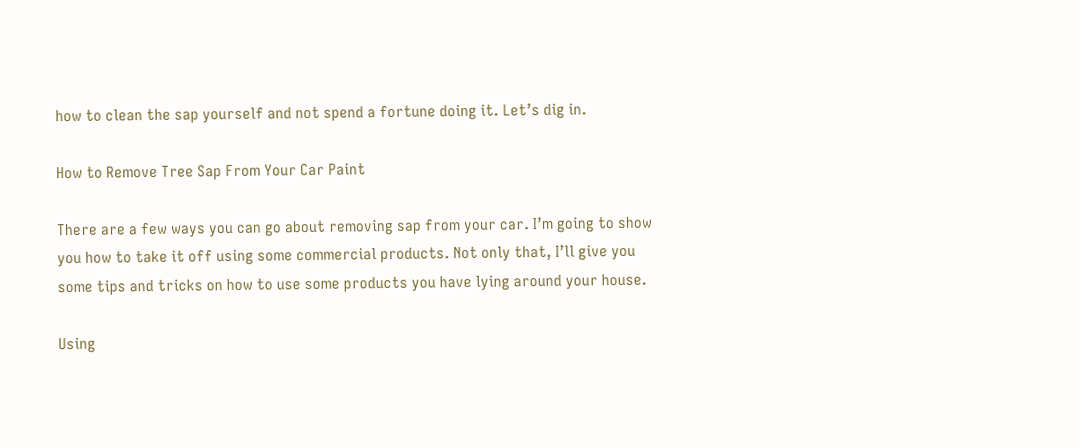how to clean the sap yourself and not spend a fortune doing it. Let’s dig in.

How to Remove Tree Sap From Your Car Paint

There are a few ways you can go about removing sap from your car. I’m going to show you how to take it off using some commercial products. Not only that, I’ll give you some tips and tricks on how to use some products you have lying around your house.

Using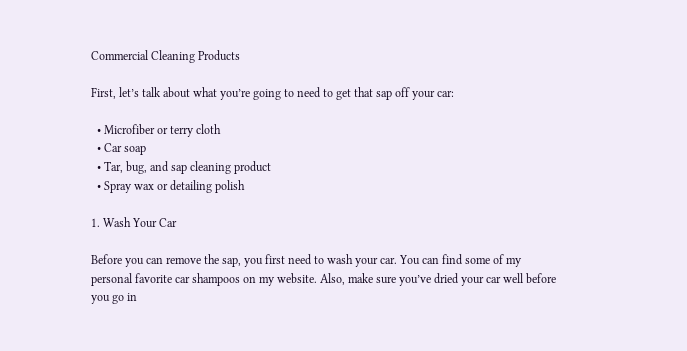Commercial Cleaning Products

First, let’s talk about what you’re going to need to get that sap off your car:

  • Microfiber or terry cloth
  • Car soap
  • Tar, bug, and sap cleaning product
  • Spray wax or detailing polish

1. Wash Your Car

Before you can remove the sap, you first need to wash your car. You can find some of my personal favorite car shampoos on my website. Also, make sure you’ve dried your car well before you go in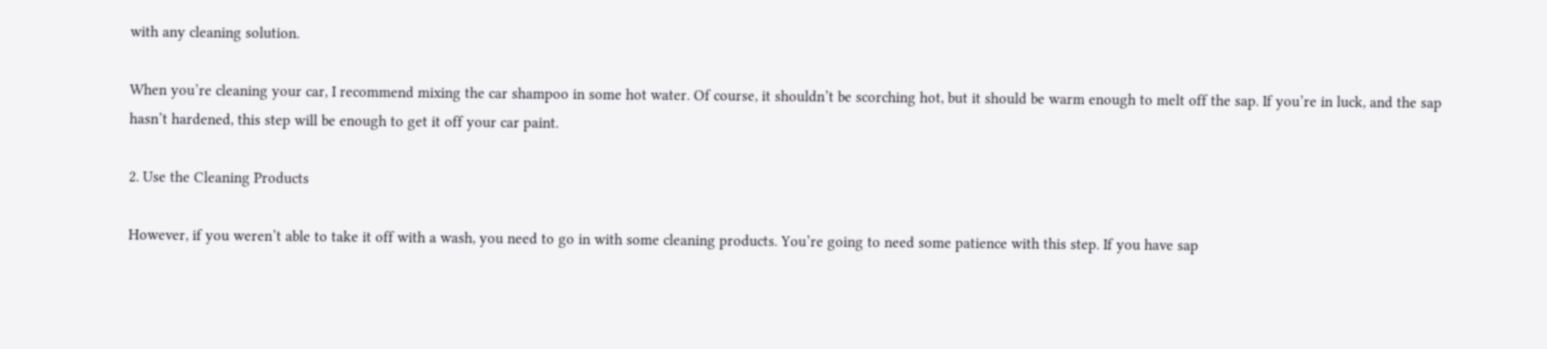with any cleaning solution.

When you’re cleaning your car, I recommend mixing the car shampoo in some hot water. Of course, it shouldn’t be scorching hot, but it should be warm enough to melt off the sap. If you’re in luck, and the sap hasn’t hardened, this step will be enough to get it off your car paint.

2. Use the Cleaning Products

However, if you weren’t able to take it off with a wash, you need to go in with some cleaning products. You’re going to need some patience with this step. If you have sap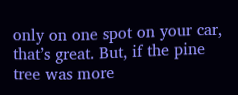only on one spot on your car, that’s great. But, if the pine tree was more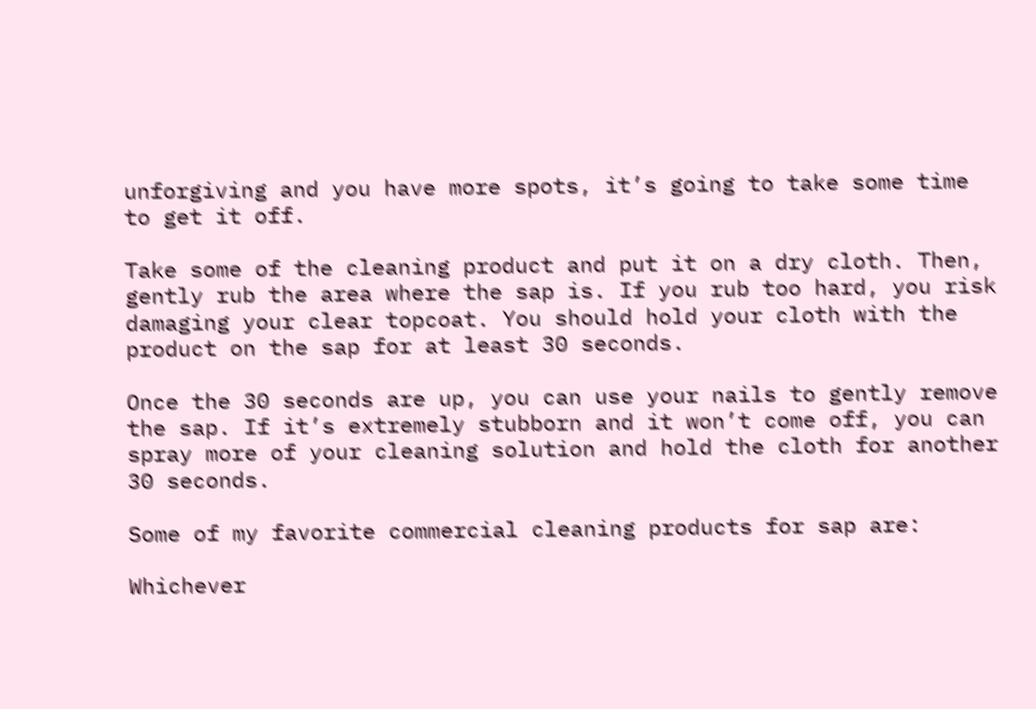unforgiving and you have more spots, it’s going to take some time to get it off.

Take some of the cleaning product and put it on a dry cloth. Then, gently rub the area where the sap is. If you rub too hard, you risk damaging your clear topcoat. You should hold your cloth with the product on the sap for at least 30 seconds.

Once the 30 seconds are up, you can use your nails to gently remove the sap. If it’s extremely stubborn and it won’t come off, you can spray more of your cleaning solution and hold the cloth for another 30 seconds.

Some of my favorite commercial cleaning products for sap are:

Whichever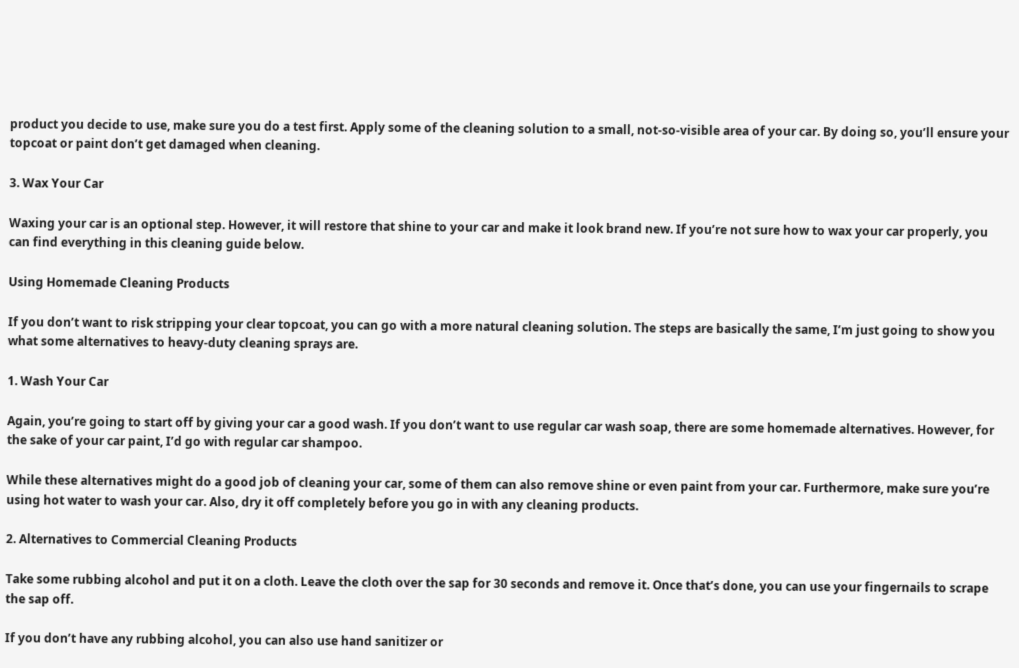product you decide to use, make sure you do a test first. Apply some of the cleaning solution to a small, not-so-visible area of your car. By doing so, you’ll ensure your topcoat or paint don’t get damaged when cleaning.

3. Wax Your Car

Waxing your car is an optional step. However, it will restore that shine to your car and make it look brand new. If you’re not sure how to wax your car properly, you can find everything in this cleaning guide below.

Using Homemade Cleaning Products

If you don’t want to risk stripping your clear topcoat, you can go with a more natural cleaning solution. The steps are basically the same, I’m just going to show you what some alternatives to heavy-duty cleaning sprays are.

1. Wash Your Car

Again, you’re going to start off by giving your car a good wash. If you don’t want to use regular car wash soap, there are some homemade alternatives. However, for the sake of your car paint, I’d go with regular car shampoo.

While these alternatives might do a good job of cleaning your car, some of them can also remove shine or even paint from your car. Furthermore, make sure you’re using hot water to wash your car. Also, dry it off completely before you go in with any cleaning products.

2. Alternatives to Commercial Cleaning Products

Take some rubbing alcohol and put it on a cloth. Leave the cloth over the sap for 30 seconds and remove it. Once that’s done, you can use your fingernails to scrape the sap off.

If you don’t have any rubbing alcohol, you can also use hand sanitizer or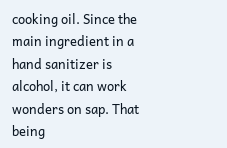cooking oil. Since the main ingredient in a hand sanitizer is alcohol, it can work wonders on sap. That being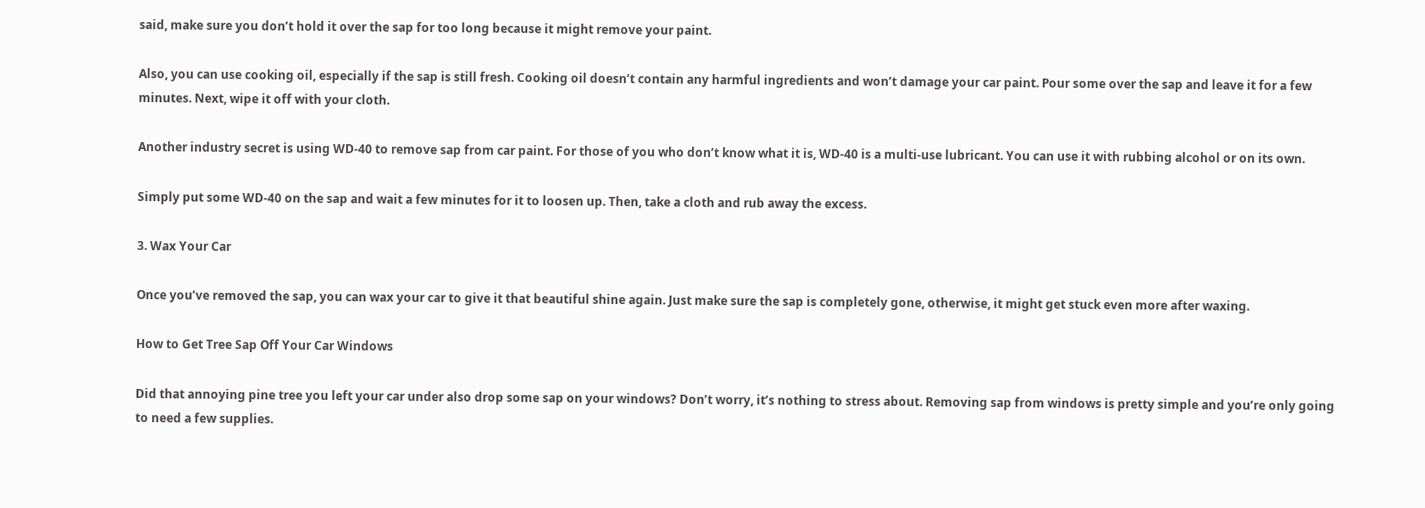said, make sure you don’t hold it over the sap for too long because it might remove your paint.

Also, you can use cooking oil, especially if the sap is still fresh. Cooking oil doesn’t contain any harmful ingredients and won’t damage your car paint. Pour some over the sap and leave it for a few minutes. Next, wipe it off with your cloth.

Another industry secret is using WD-40 to remove sap from car paint. For those of you who don’t know what it is, WD-40 is a multi-use lubricant. You can use it with rubbing alcohol or on its own.

Simply put some WD-40 on the sap and wait a few minutes for it to loosen up. Then, take a cloth and rub away the excess.

3. Wax Your Car

Once you’ve removed the sap, you can wax your car to give it that beautiful shine again. Just make sure the sap is completely gone, otherwise, it might get stuck even more after waxing.

How to Get Tree Sap Off Your Car Windows

Did that annoying pine tree you left your car under also drop some sap on your windows? Don’t worry, it’s nothing to stress about. Removing sap from windows is pretty simple and you’re only going to need a few supplies.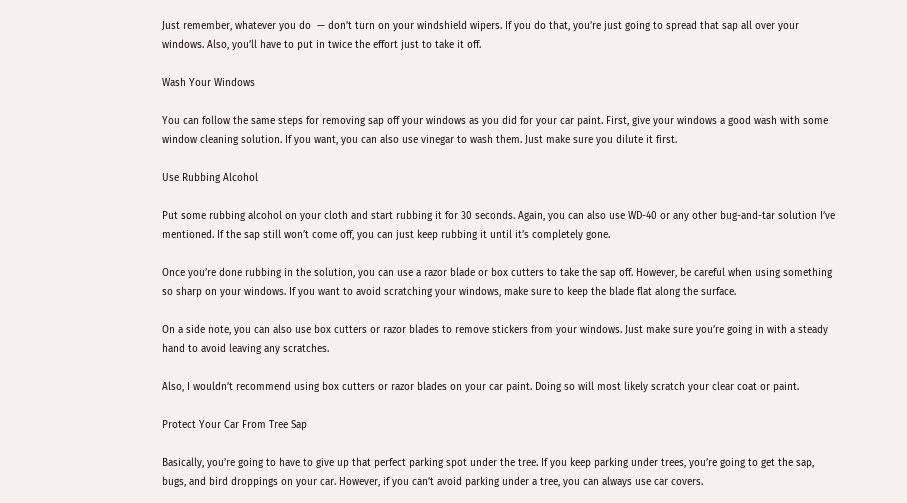Just remember, whatever you do  — don’t turn on your windshield wipers. If you do that, you’re just going to spread that sap all over your windows. Also, you’ll have to put in twice the effort just to take it off.

Wash Your Windows

You can follow the same steps for removing sap off your windows as you did for your car paint. First, give your windows a good wash with some window cleaning solution. If you want, you can also use vinegar to wash them. Just make sure you dilute it first.

Use Rubbing Alcohol

Put some rubbing alcohol on your cloth and start rubbing it for 30 seconds. Again, you can also use WD-40 or any other bug-and-tar solution I’ve mentioned. If the sap still won’t come off, you can just keep rubbing it until it’s completely gone.

Once you’re done rubbing in the solution, you can use a razor blade or box cutters to take the sap off. However, be careful when using something so sharp on your windows. If you want to avoid scratching your windows, make sure to keep the blade flat along the surface.

On a side note, you can also use box cutters or razor blades to remove stickers from your windows. Just make sure you’re going in with a steady hand to avoid leaving any scratches.

Also, I wouldn’t recommend using box cutters or razor blades on your car paint. Doing so will most likely scratch your clear coat or paint.

Protect Your Car From Tree Sap

Basically, you’re going to have to give up that perfect parking spot under the tree. If you keep parking under trees, you’re going to get the sap, bugs, and bird droppings on your car. However, if you can’t avoid parking under a tree, you can always use car covers.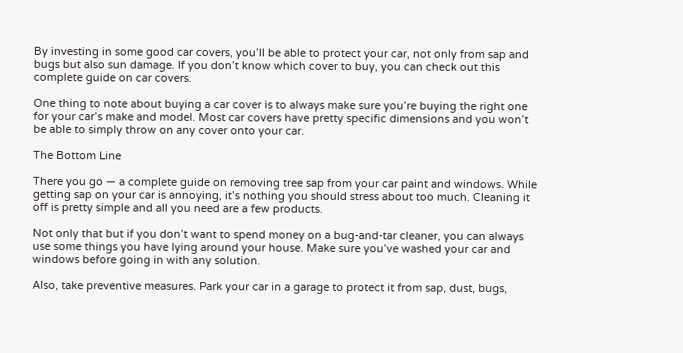By investing in some good car covers, you’ll be able to protect your car, not only from sap and bugs but also sun damage. If you don’t know which cover to buy, you can check out this complete guide on car covers.

One thing to note about buying a car cover is to always make sure you’re buying the right one for your car’s make and model. Most car covers have pretty specific dimensions and you won’t be able to simply throw on any cover onto your car.

The Bottom Line

There you go — a complete guide on removing tree sap from your car paint and windows. While getting sap on your car is annoying, it’s nothing you should stress about too much. Cleaning it off is pretty simple and all you need are a few products.

Not only that but if you don’t want to spend money on a bug-and-tar cleaner, you can always use some things you have lying around your house. Make sure you’ve washed your car and windows before going in with any solution.

Also, take preventive measures. Park your car in a garage to protect it from sap, dust, bugs,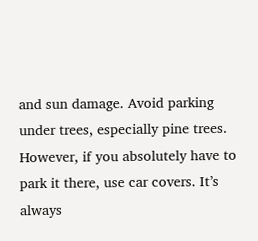and sun damage. Avoid parking under trees, especially pine trees. However, if you absolutely have to park it there, use car covers. It’s always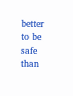better to be safe than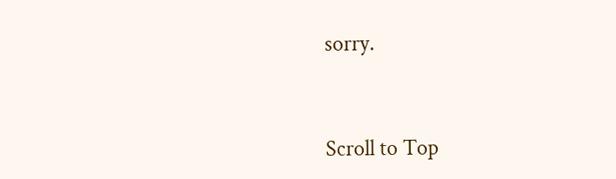sorry.



Scroll to Top